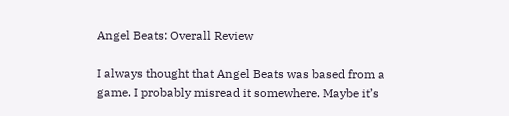Angel Beats: Overall Review

I always thought that Angel Beats was based from a game. I probably misread it somewhere. Maybe it’s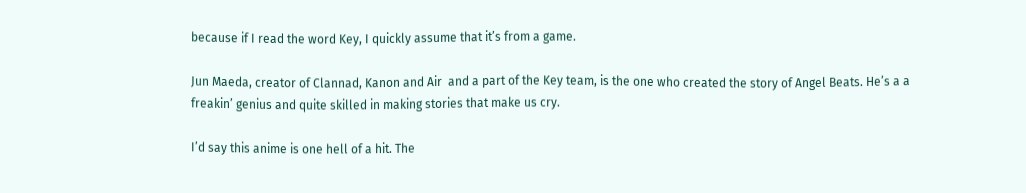because if I read the word Key, I quickly assume that it’s from a game.

Jun Maeda, creator of Clannad, Kanon and Air  and a part of the Key team, is the one who created the story of Angel Beats. He’s a a freakin’ genius and quite skilled in making stories that make us cry.

I’d say this anime is one hell of a hit. The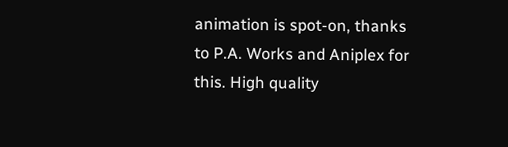animation is spot-on, thanks to P.A. Works and Aniplex for this. High quality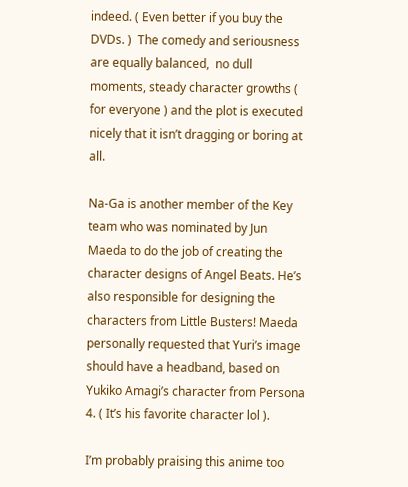indeed. ( Even better if you buy the DVDs. )  The comedy and seriousness are equally balanced,  no dull moments, steady character growths ( for everyone ) and the plot is executed nicely that it isn’t dragging or boring at all.

Na-Ga is another member of the Key team who was nominated by Jun Maeda to do the job of creating the character designs of Angel Beats. He’s also responsible for designing the characters from Little Busters! Maeda personally requested that Yuri’s image should have a headband, based on Yukiko Amagi’s character from Persona 4. ( It’s his favorite character lol ).

I’m probably praising this anime too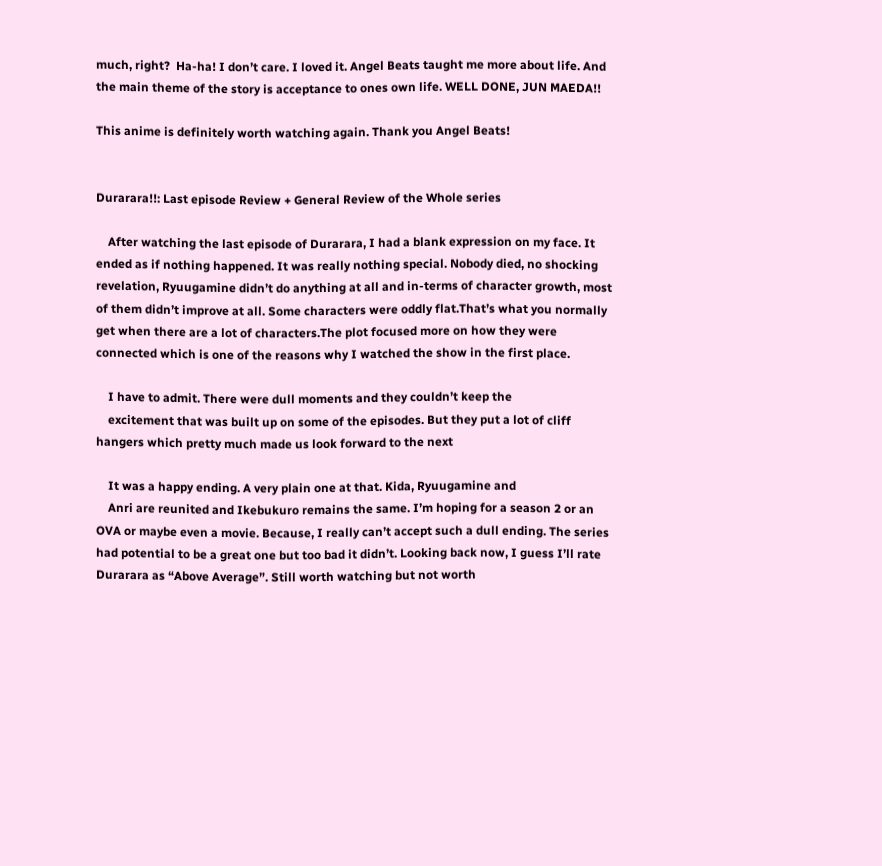much, right?  Ha-ha! I don’t care. I loved it. Angel Beats taught me more about life. And the main theme of the story is acceptance to ones own life. WELL DONE, JUN MAEDA!!

This anime is definitely worth watching again. Thank you Angel Beats!


Durarara!!: Last episode Review + General Review of the Whole series

    After watching the last episode of Durarara, I had a blank expression on my face. It ended as if nothing happened. It was really nothing special. Nobody died, no shocking revelation, Ryuugamine didn’t do anything at all and in-terms of character growth, most of them didn’t improve at all. Some characters were oddly flat.That’s what you normally get when there are a lot of characters.The plot focused more on how they were connected which is one of the reasons why I watched the show in the first place.

    I have to admit. There were dull moments and they couldn’t keep the
    excitement that was built up on some of the episodes. But they put a lot of cliff hangers which pretty much made us look forward to the next

    It was a happy ending. A very plain one at that. Kida, Ryuugamine and
    Anri are reunited and Ikebukuro remains the same. I’m hoping for a season 2 or an OVA or maybe even a movie. Because, I really can’t accept such a dull ending. The series had potential to be a great one but too bad it didn’t. Looking back now, I guess I’ll rate Durarara as “Above Average”. Still worth watching but not worth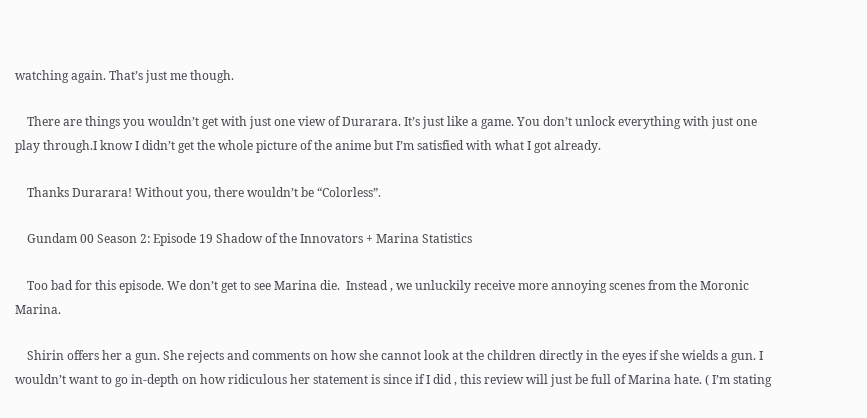watching again. That’s just me though.

    There are things you wouldn’t get with just one view of Durarara. It’s just like a game. You don’t unlock everything with just one play through.I know I didn’t get the whole picture of the anime but I’m satisfied with what I got already.

    Thanks Durarara! Without you, there wouldn’t be “Colorless”.

    Gundam 00 Season 2: Episode 19 Shadow of the Innovators + Marina Statistics

    Too bad for this episode. We don’t get to see Marina die.  Instead , we unluckily receive more annoying scenes from the Moronic Marina.

    Shirin offers her a gun. She rejects and comments on how she cannot look at the children directly in the eyes if she wields a gun. I wouldn’t want to go in-depth on how ridiculous her statement is since if I did , this review will just be full of Marina hate. ( I’m stating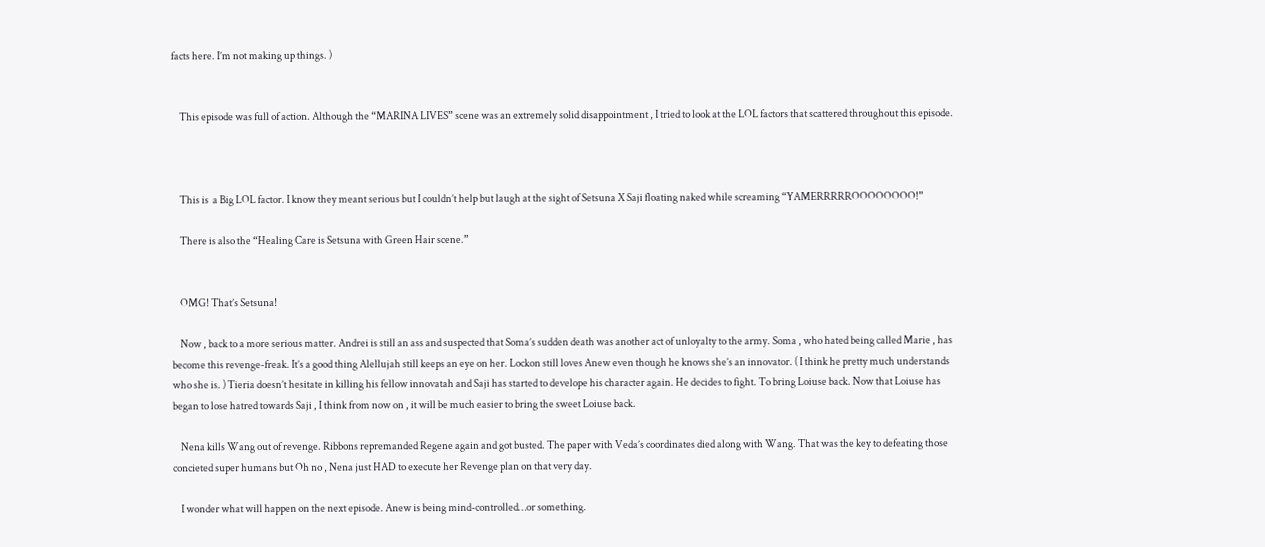facts here. I’m not making up things. )


    This episode was full of action. Although the “MARINA LIVES” scene was an extremely solid disappointment , I tried to look at the LOL factors that scattered throughout this episode.



    This is  a Big LOL factor. I know they meant serious but I couldn’t help but laugh at the sight of Setsuna X Saji floating naked while screaming “YAMERRRRROOOOOOOO!”

    There is also the “Healing Care is Setsuna with Green Hair scene.”


    OMG! That’s Setsuna!

    Now , back to a more serious matter. Andrei is still an ass and suspected that Soma’s sudden death was another act of unloyalty to the army. Soma , who hated being called Marie , has become this revenge-freak. It’s a good thing Alellujah still keeps an eye on her. Lockon still loves Anew even though he knows she’s an innovator. ( I think he pretty much understands who she is. ) Tieria doesn’t hesitate in killing his fellow innovatah and Saji has started to develope his character again. He decides to fight. To bring Loiuse back. Now that Loiuse has began to lose hatred towards Saji , I think from now on , it will be much easier to bring the sweet Loiuse back.

    Nena kills Wang out of revenge. Ribbons repremanded Regene again and got busted. The paper with Veda’s coordinates died along with Wang. That was the key to defeating those concieted super humans but Oh no , Nena just HAD to execute her Revenge plan on that very day.

    I wonder what will happen on the next episode. Anew is being mind-controlled…or something.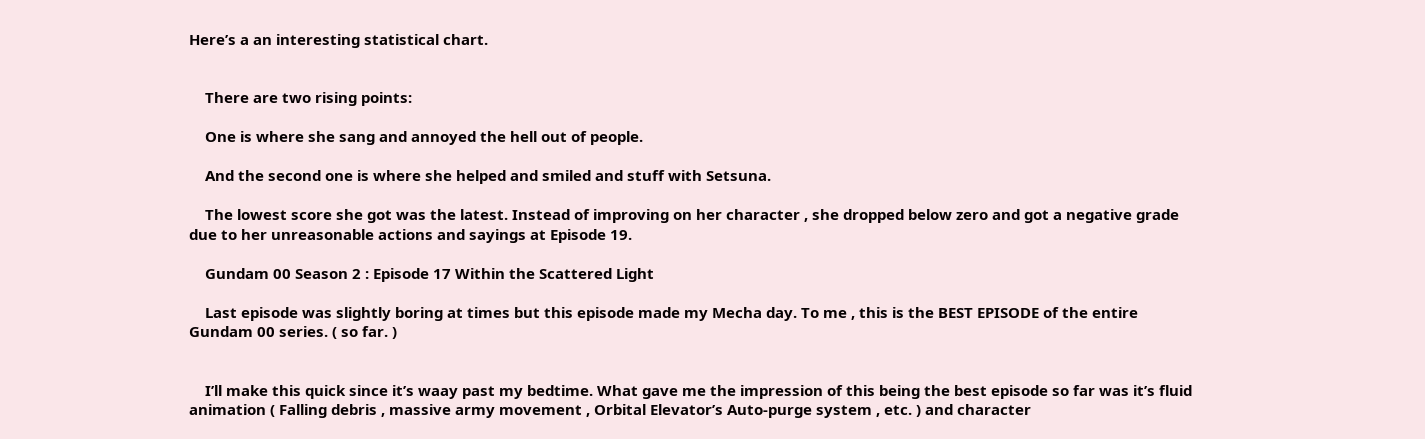Here’s a an interesting statistical chart.


    There are two rising points:

    One is where she sang and annoyed the hell out of people.

    And the second one is where she helped and smiled and stuff with Setsuna.

    The lowest score she got was the latest. Instead of improving on her character , she dropped below zero and got a negative grade due to her unreasonable actions and sayings at Episode 19.

    Gundam 00 Season 2 : Episode 17 Within the Scattered Light

    Last episode was slightly boring at times but this episode made my Mecha day. To me , this is the BEST EPISODE of the entire Gundam 00 series. ( so far. )


    I’ll make this quick since it’s waay past my bedtime. What gave me the impression of this being the best episode so far was it’s fluid animation ( Falling debris , massive army movement , Orbital Elevator’s Auto-purge system , etc. ) and character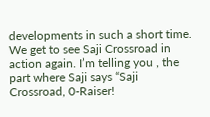developments in such a short time. We get to see Saji Crossroad in action again. I’m telling you , the part where Saji says “Saji Crossroad, 0-Raiser!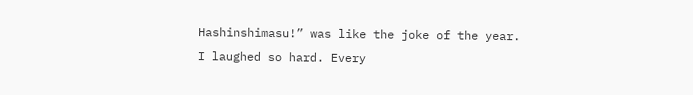Hashinshimasu!” was like the joke of the year. I laughed so hard. Every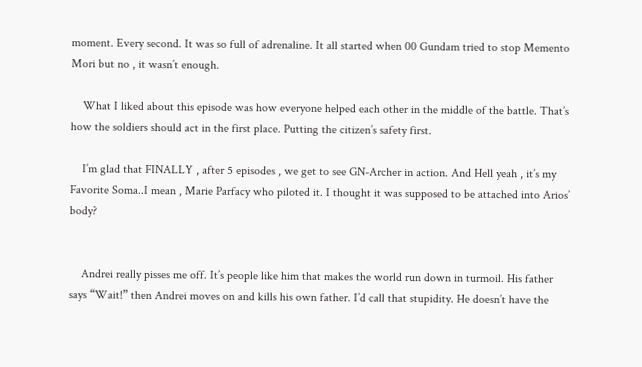moment. Every second. It was so full of adrenaline. It all started when 00 Gundam tried to stop Memento Mori but no , it wasn’t enough.

    What I liked about this episode was how everyone helped each other in the middle of the battle. That’s how the soldiers should act in the first place. Putting the citizen’s safety first.

    I’m glad that FINALLY , after 5 episodes , we get to see GN-Archer in action. And Hell yeah , it’s my Favorite Soma..I mean , Marie Parfacy who piloted it. I thought it was supposed to be attached into Arios’ body?


    Andrei really pisses me off. It’s people like him that makes the world run down in turmoil. His father says “Wait!” then Andrei moves on and kills his own father. I’d call that stupidity. He doesn’t have the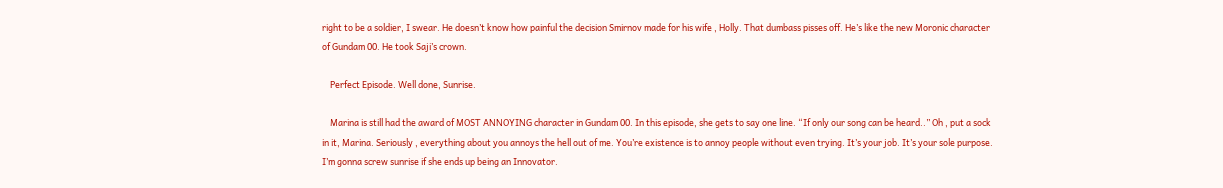right to be a soldier, I swear. He doesn’t know how painful the decision Smirnov made for his wife , Holly. That dumbass pisses off. He’s like the new Moronic character of Gundam 00. He took Saji’s crown.

    Perfect Episode. Well done, Sunrise.

    Marina is still had the award of MOST ANNOYING character in Gundam 00. In this episode, she gets to say one line. “If only our song can be heard..” Oh , put a sock in it, Marina. Seriously , everything about you annoys the hell out of me. You’re existence is to annoy people without even trying. It’s your job. It’s your sole purpose. I’m gonna screw sunrise if she ends up being an Innovator.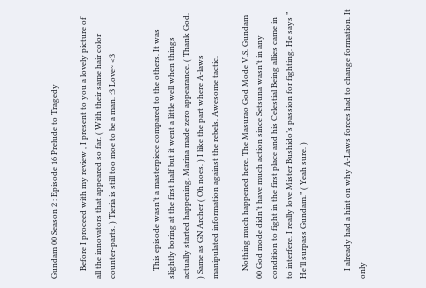Gundam 00 Season 2 : Episode 16 Prelude to Tragedy

    Before I proceed with my review , I present to you a lovely picture of all the innovators that appeared so far. ( With their same hair color counter-parts. ) Tieria is still too moe to be a man. :3 Love~ <3


    This episode wasn’t a masterpiece compared to the others. It was slightly boring at the first half but it went a little well when things actually started happening. Marina made zero appearance. ( Thank God. ) Same as GN Archer ( Oh noes. ) I like the part where A-laws manipulated information against the rebels. Awesome tactic.

    Nothing much happened here. The Masurao God Mode V.S. Gundam 00 God mode didn’t have much action since Setsuna wasn’t in any condition to fight in the first place and his Celestial Being allies came in to interfere. I really love Mister Bushido’s passion for fighting. He says ” He’ll surpass Gundam.” ( Yeah sure. )


    I already had a hint on why A-Laws forces had to change formation. It only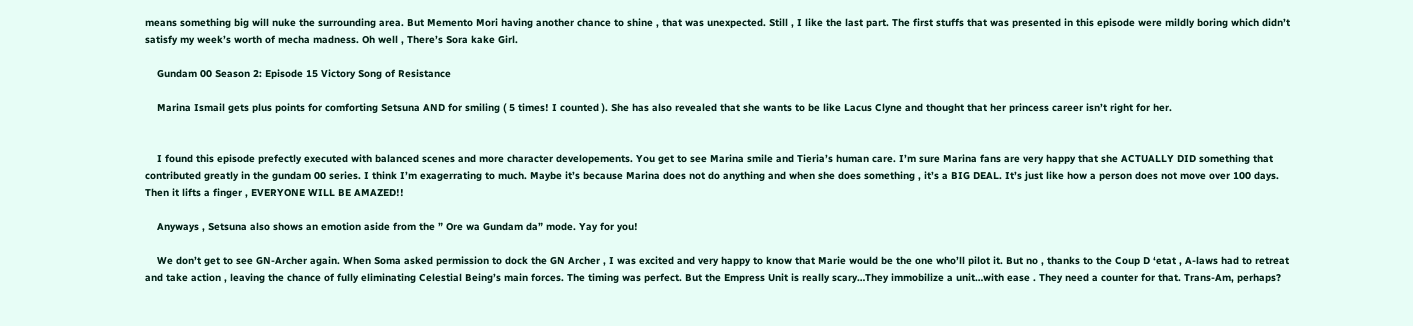means something big will nuke the surrounding area. But Memento Mori having another chance to shine , that was unexpected. Still , I like the last part. The first stuffs that was presented in this episode were mildly boring which didn’t satisfy my week’s worth of mecha madness. Oh well , There’s Sora kake Girl.

    Gundam 00 Season 2: Episode 15 Victory Song of Resistance

    Marina Ismail gets plus points for comforting Setsuna AND for smiling ( 5 times! I counted ). She has also revealed that she wants to be like Lacus Clyne and thought that her princess career isn’t right for her.


    I found this episode prefectly executed with balanced scenes and more character developements. You get to see Marina smile and Tieria’s human care. I’m sure Marina fans are very happy that she ACTUALLY DID something that contributed greatly in the gundam 00 series. I think I’m exagerrating to much. Maybe it’s because Marina does not do anything and when she does something , it’s a BIG DEAL. It’s just like how a person does not move over 100 days. Then it lifts a finger , EVERYONE WILL BE AMAZED!!

    Anyways , Setsuna also shows an emotion aside from the ” Ore wa Gundam da” mode. Yay for you!

    We don’t get to see GN-Archer again. When Soma asked permission to dock the GN Archer , I was excited and very happy to know that Marie would be the one who’ll pilot it. But no , thanks to the Coup D ‘etat , A-laws had to retreat and take action , leaving the chance of fully eliminating Celestial Being’s main forces. The timing was perfect. But the Empress Unit is really scary…They immobilize a unit…with ease . They need a counter for that. Trans-Am, perhaps?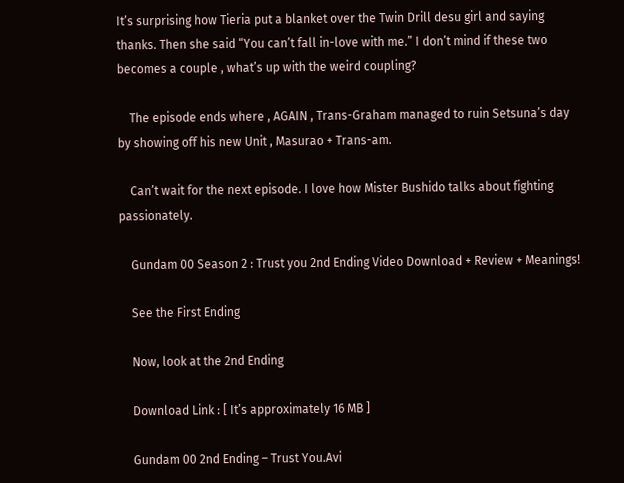It’s surprising how Tieria put a blanket over the Twin Drill desu girl and saying thanks. Then she said “You can’t fall in-love with me.” I don’t mind if these two becomes a couple , what’s up with the weird coupling?

    The episode ends where , AGAIN , Trans-Graham managed to ruin Setsuna’s day by showing off his new Unit , Masurao + Trans-am.

    Can’t wait for the next episode. I love how Mister Bushido talks about fighting passionately.

    Gundam 00 Season 2 : Trust you 2nd Ending Video Download + Review + Meanings!

    See the First Ending

    Now, look at the 2nd Ending

    Download Link : [ It’s approximately 16 MB ]

    Gundam 00 2nd Ending – Trust You.Avi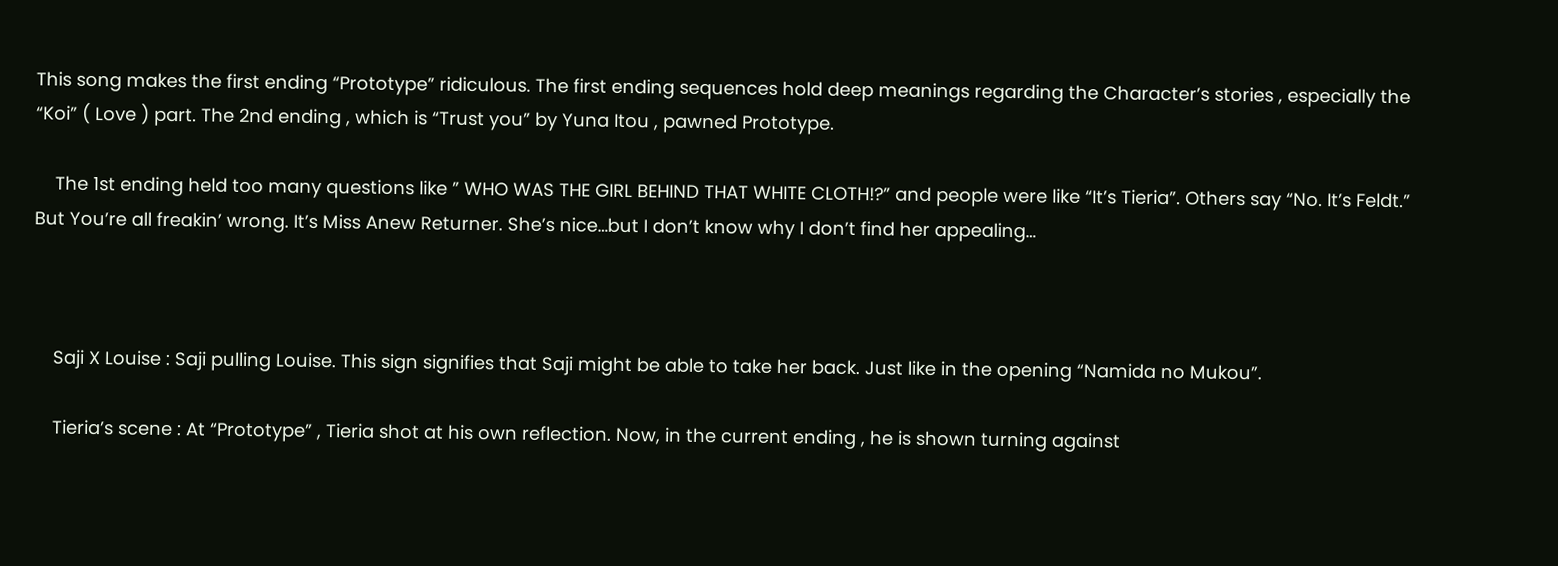This song makes the first ending “Prototype” ridiculous. The first ending sequences hold deep meanings regarding the Character’s stories , especially the “Koi” ( Love ) part. The 2nd ending , which is “Trust you” by Yuna Itou , pawned Prototype.

    The 1st ending held too many questions like ” WHO WAS THE GIRL BEHIND THAT WHITE CLOTH!?” and people were like “It’s Tieria”. Others say “No. It’s Feldt.” But You’re all freakin’ wrong. It’s Miss Anew Returner. She’s nice…but I don’t know why I don’t find her appealing…



    Saji X Louise : Saji pulling Louise. This sign signifies that Saji might be able to take her back. Just like in the opening “Namida no Mukou”.

    Tieria’s scene : At “Prototype” , Tieria shot at his own reflection. Now, in the current ending , he is shown turning against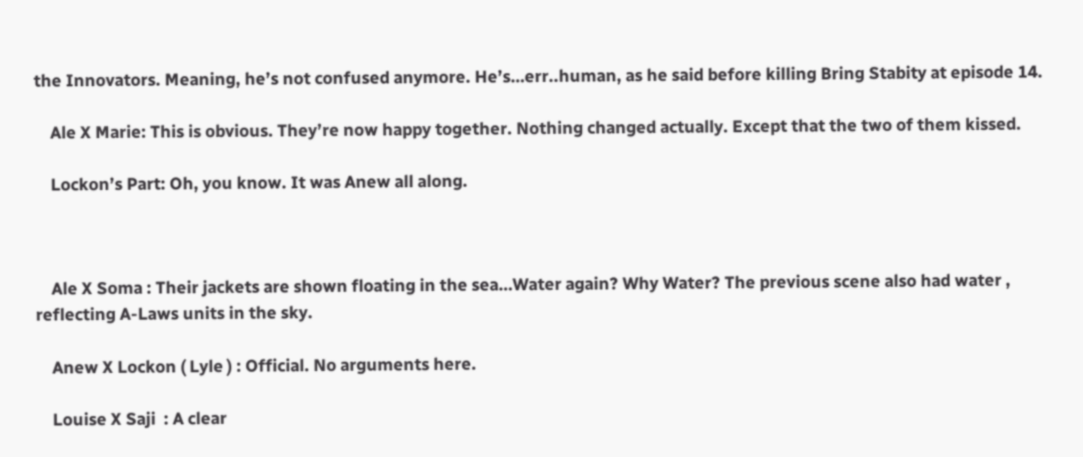the Innovators. Meaning, he’s not confused anymore. He’s…err..human, as he said before killing Bring Stabity at episode 14.

    Ale X Marie: This is obvious. They’re now happy together. Nothing changed actually. Except that the two of them kissed.

    Lockon’s Part: Oh, you know. It was Anew all along.



    Ale X Soma : Their jackets are shown floating in the sea…Water again? Why Water? The previous scene also had water , reflecting A-Laws units in the sky.

    Anew X Lockon ( Lyle ) : Official. No arguments here.

    Louise X Saji  : A clear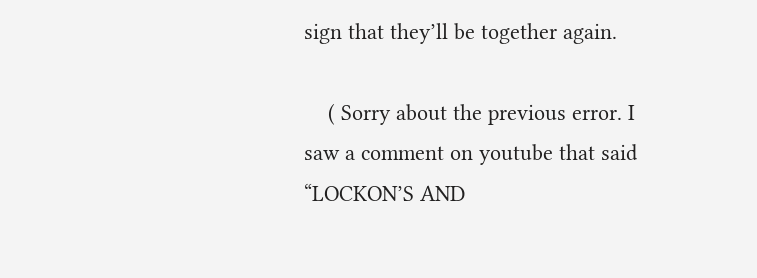sign that they’ll be together again.

    ( Sorry about the previous error. I saw a comment on youtube that said “LOCKON’S AND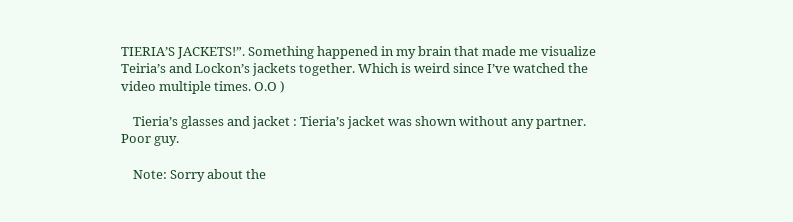TIERIA’S JACKETS!”. Something happened in my brain that made me visualize Teiria’s and Lockon’s jackets together. Which is weird since I’ve watched the video multiple times. O.O )

    Tieria’s glasses and jacket : Tieria’s jacket was shown without any partner. Poor guy.

    Note: Sorry about the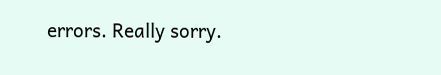errors. Really sorry.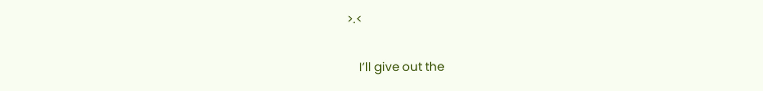>.<

    I’ll give out the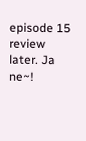episode 15 review later. Ja ne~!